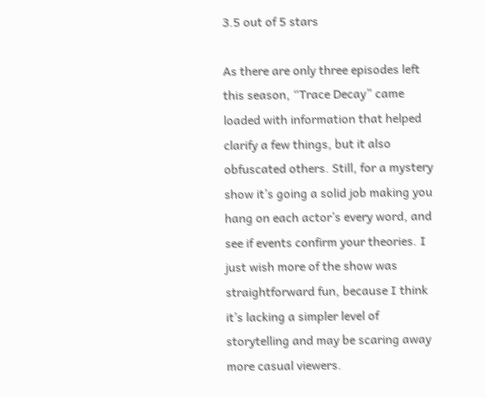3.5 out of 5 stars

As there are only three episodes left this season, “Trace Decay” came loaded with information that helped clarify a few things, but it also obfuscated others. Still, for a mystery show it’s going a solid job making you hang on each actor’s every word, and see if events confirm your theories. I just wish more of the show was straightforward fun, because I think it’s lacking a simpler level of storytelling and may be scaring away more casual viewers.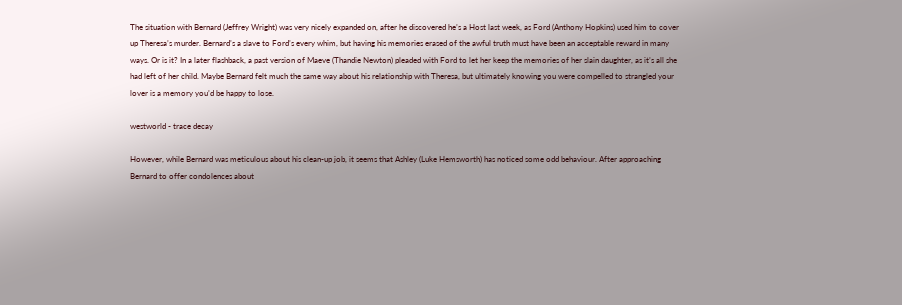The situation with Bernard (Jeffrey Wright) was very nicely expanded on, after he discovered he’s a Host last week, as Ford (Anthony Hopkins) used him to cover up Theresa’s murder. Bernard’s a slave to Ford’s every whim, but having his memories erased of the awful truth must have been an acceptable reward in many ways. Or is it? In a later flashback, a past version of Maeve (Thandie Newton) pleaded with Ford to let her keep the memories of her slain daughter, as it’s all she had left of her child. Maybe Bernard felt much the same way about his relationship with Theresa, but ultimately knowing you were compelled to strangled your lover is a memory you’d be happy to lose.

westworld - trace decay

However, while Bernard was meticulous about his clean-up job, it seems that Ashley (Luke Hemsworth) has noticed some odd behaviour. After approaching Bernard to offer condolences about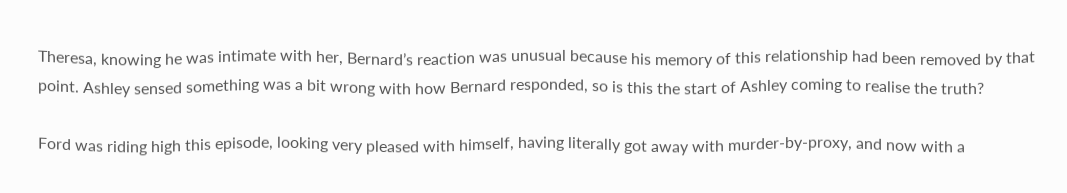Theresa, knowing he was intimate with her, Bernard’s reaction was unusual because his memory of this relationship had been removed by that point. Ashley sensed something was a bit wrong with how Bernard responded, so is this the start of Ashley coming to realise the truth?

Ford was riding high this episode, looking very pleased with himself, having literally got away with murder-by-proxy, and now with a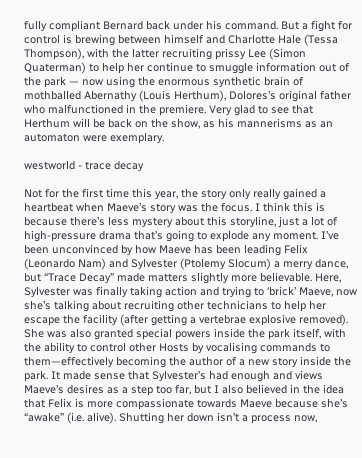fully compliant Bernard back under his command. But a fight for control is brewing between himself and Charlotte Hale (Tessa Thompson), with the latter recruiting prissy Lee (Simon Quaterman) to help her continue to smuggle information out of the park — now using the enormous synthetic brain of mothballed Abernathy (Louis Herthum), Dolores’s original father who malfunctioned in the premiere. Very glad to see that Herthum will be back on the show, as his mannerisms as an automaton were exemplary.

westworld - trace decay

Not for the first time this year, the story only really gained a heartbeat when Maeve’s story was the focus. I think this is because there’s less mystery about this storyline, just a lot of high-pressure drama that’s going to explode any moment. I’ve been unconvinced by how Maeve has been leading Felix (Leonardo Nam) and Sylvester (Ptolemy Slocum) a merry dance, but “Trace Decay” made matters slightly more believable. Here, Sylvester was finally taking action and trying to ‘brick’ Maeve, now she’s talking about recruiting other technicians to help her escape the facility (after getting a vertebrae explosive removed). She was also granted special powers inside the park itself, with the ability to control other Hosts by vocalising commands to them—effectively becoming the author of a new story inside the park. It made sense that Sylvester’s had enough and views Maeve’s desires as a step too far, but I also believed in the idea that Felix is more compassionate towards Maeve because she’s “awake” (i.e. alive). Shutting her down isn’t a process now,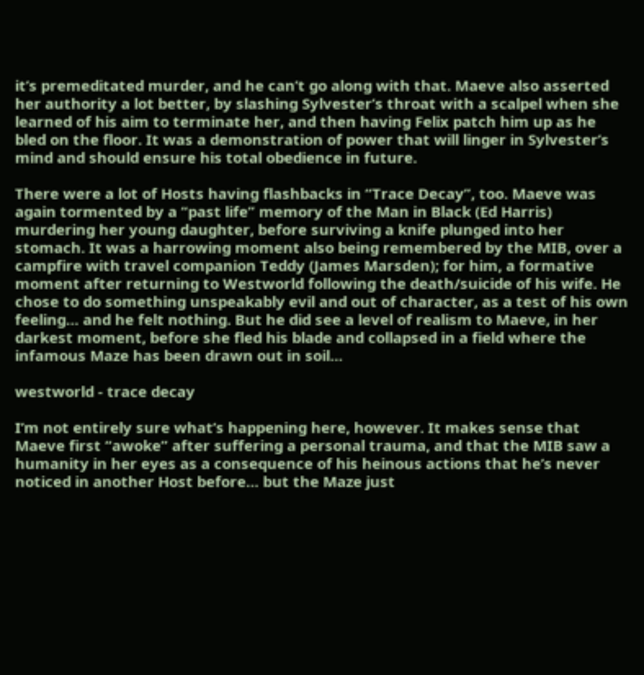it’s premeditated murder, and he can’t go along with that. Maeve also asserted her authority a lot better, by slashing Sylvester’s throat with a scalpel when she learned of his aim to terminate her, and then having Felix patch him up as he bled on the floor. It was a demonstration of power that will linger in Sylvester’s mind and should ensure his total obedience in future.

There were a lot of Hosts having flashbacks in “Trace Decay”, too. Maeve was again tormented by a “past life” memory of the Man in Black (Ed Harris) murdering her young daughter, before surviving a knife plunged into her stomach. It was a harrowing moment also being remembered by the MIB, over a campfire with travel companion Teddy (James Marsden); for him, a formative moment after returning to Westworld following the death/suicide of his wife. He chose to do something unspeakably evil and out of character, as a test of his own feeling… and he felt nothing. But he did see a level of realism to Maeve, in her darkest moment, before she fled his blade and collapsed in a field where the infamous Maze has been drawn out in soil…

westworld - trace decay

I’m not entirely sure what’s happening here, however. It makes sense that Maeve first “awoke” after suffering a personal trauma, and that the MIB saw a humanity in her eyes as a consequence of his heinous actions that he’s never noticed in another Host before… but the Maze just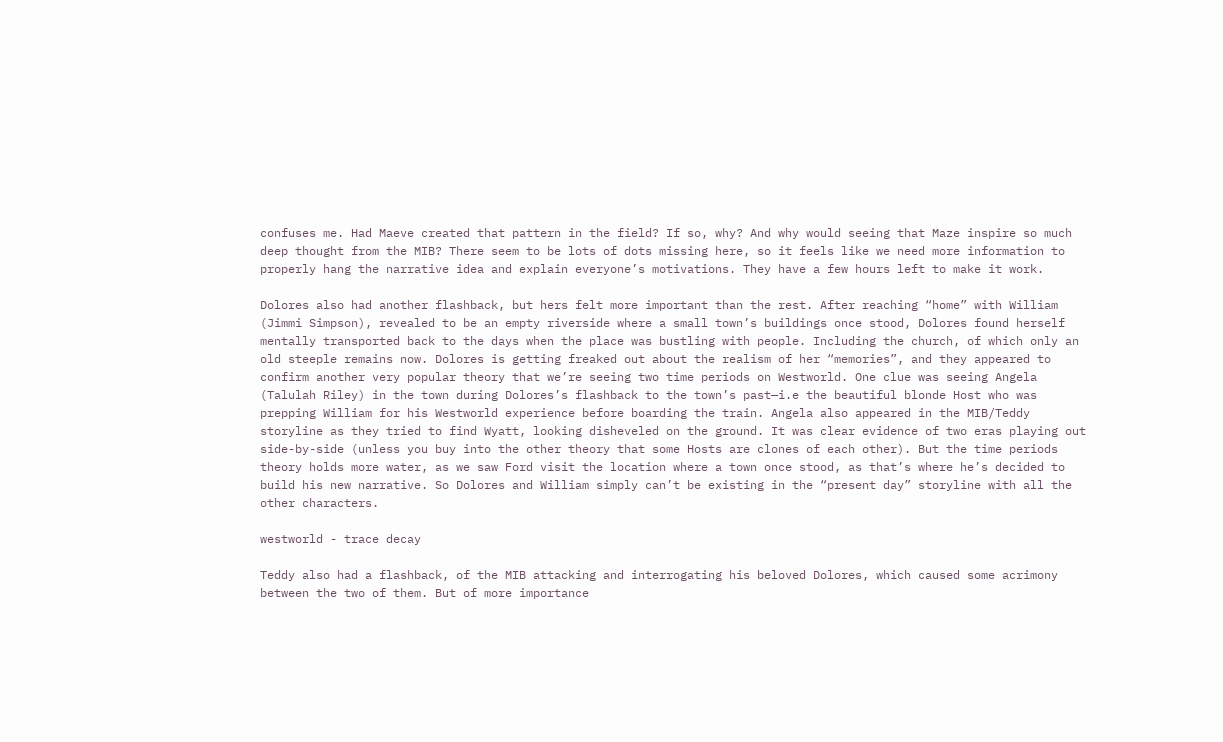confuses me. Had Maeve created that pattern in the field? If so, why? And why would seeing that Maze inspire so much deep thought from the MIB? There seem to be lots of dots missing here, so it feels like we need more information to properly hang the narrative idea and explain everyone’s motivations. They have a few hours left to make it work.

Dolores also had another flashback, but hers felt more important than the rest. After reaching “home” with William (Jimmi Simpson), revealed to be an empty riverside where a small town’s buildings once stood, Dolores found herself mentally transported back to the days when the place was bustling with people. Including the church, of which only an old steeple remains now. Dolores is getting freaked out about the realism of her “memories”, and they appeared to confirm another very popular theory that we’re seeing two time periods on Westworld. One clue was seeing Angela (Talulah Riley) in the town during Dolores’s flashback to the town’s past—i.e the beautiful blonde Host who was prepping William for his Westworld experience before boarding the train. Angela also appeared in the MIB/Teddy storyline as they tried to find Wyatt, looking disheveled on the ground. It was clear evidence of two eras playing out side-by-side (unless you buy into the other theory that some Hosts are clones of each other). But the time periods theory holds more water, as we saw Ford visit the location where a town once stood, as that’s where he’s decided to build his new narrative. So Dolores and William simply can’t be existing in the “present day” storyline with all the other characters.

westworld - trace decay

Teddy also had a flashback, of the MIB attacking and interrogating his beloved Dolores, which caused some acrimony between the two of them. But of more importance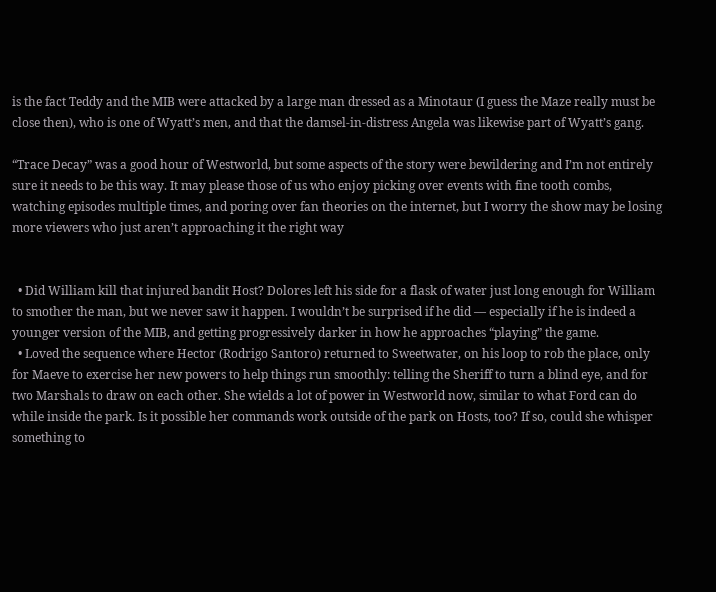is the fact Teddy and the MIB were attacked by a large man dressed as a Minotaur (I guess the Maze really must be close then), who is one of Wyatt’s men, and that the damsel-in-distress Angela was likewise part of Wyatt’s gang.

“Trace Decay” was a good hour of Westworld, but some aspects of the story were bewildering and I’m not entirely sure it needs to be this way. It may please those of us who enjoy picking over events with fine tooth combs, watching episodes multiple times, and poring over fan theories on the internet, but I worry the show may be losing more viewers who just aren’t approaching it the right way


  • Did William kill that injured bandit Host? Dolores left his side for a flask of water just long enough for William to smother the man, but we never saw it happen. I wouldn’t be surprised if he did — especially if he is indeed a younger version of the MIB, and getting progressively darker in how he approaches “playing” the game.
  • Loved the sequence where Hector (Rodrigo Santoro) returned to Sweetwater, on his loop to rob the place, only for Maeve to exercise her new powers to help things run smoothly: telling the Sheriff to turn a blind eye, and for two Marshals to draw on each other. She wields a lot of power in Westworld now, similar to what Ford can do while inside the park. Is it possible her commands work outside of the park on Hosts, too? If so, could she whisper something to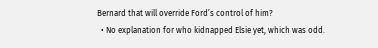Bernard that will override Ford’s control of him?
  • No explanation for who kidnapped Elsie yet, which was odd.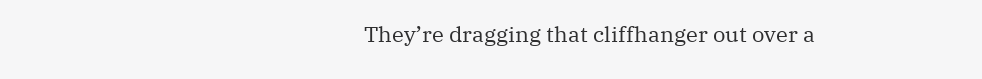They’re dragging that cliffhanger out over a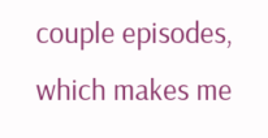couple episodes, which makes me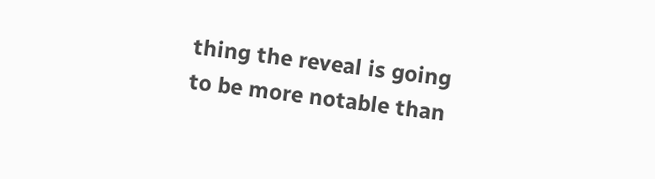thing the reveal is going to be more notable than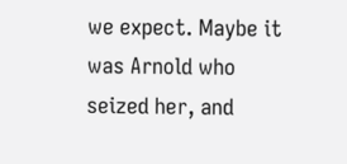we expect. Maybe it was Arnold who seized her, and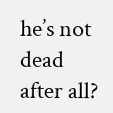he’s not dead after all?